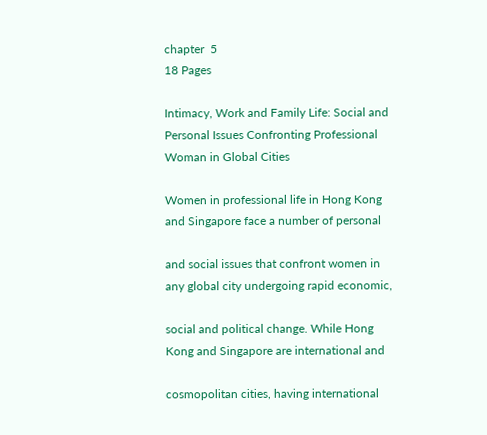chapter  5
18 Pages

Intimacy, Work and Family Life: Social and Personal Issues Confronting Professional Woman in Global Cities

Women in professional life in Hong Kong and Singapore face a number of personal

and social issues that confront women in any global city undergoing rapid economic,

social and political change. While Hong Kong and Singapore are international and

cosmopolitan cities, having international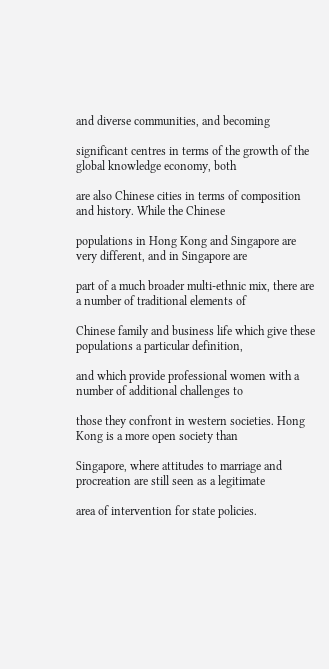and diverse communities, and becoming

significant centres in terms of the growth of the global knowledge economy, both

are also Chinese cities in terms of composition and history. While the Chinese

populations in Hong Kong and Singapore are very different, and in Singapore are

part of a much broader multi-ethnic mix, there are a number of traditional elements of

Chinese family and business life which give these populations a particular definition,

and which provide professional women with a number of additional challenges to

those they confront in western societies. Hong Kong is a more open society than

Singapore, where attitudes to marriage and procreation are still seen as a legitimate

area of intervention for state policies.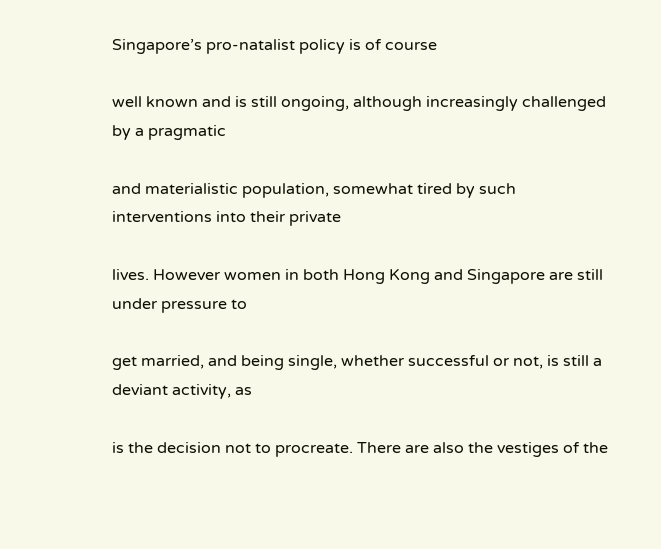Singapore’s pro-natalist policy is of course

well known and is still ongoing, although increasingly challenged by a pragmatic

and materialistic population, somewhat tired by such interventions into their private

lives. However women in both Hong Kong and Singapore are still under pressure to

get married, and being single, whether successful or not, is still a deviant activity, as

is the decision not to procreate. There are also the vestiges of the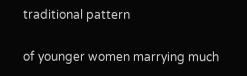traditional pattern

of younger women marrying much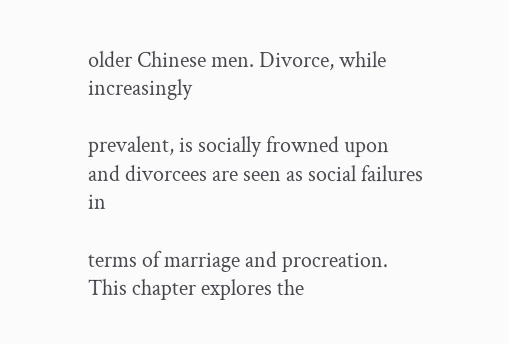older Chinese men. Divorce, while increasingly

prevalent, is socially frowned upon and divorcees are seen as social failures in

terms of marriage and procreation. This chapter explores the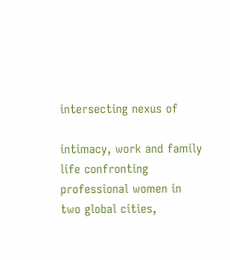intersecting nexus of

intimacy, work and family life confronting professional women in two global cities,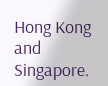Hong Kong and Singapore.